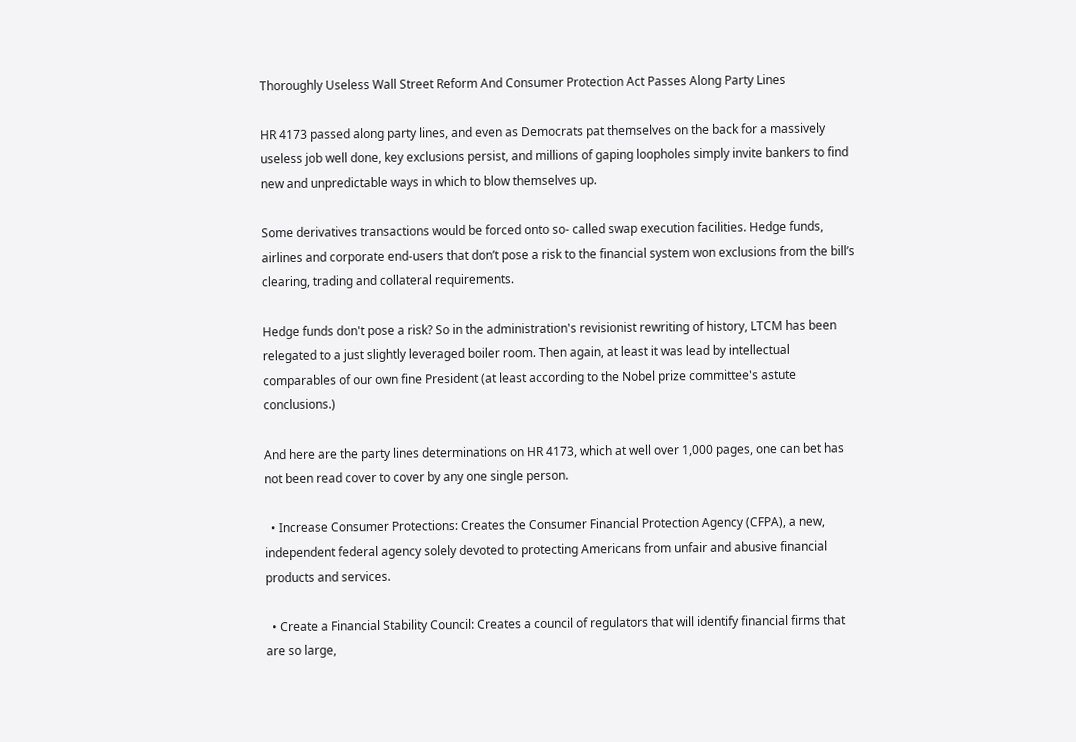Thoroughly Useless Wall Street Reform And Consumer Protection Act Passes Along Party Lines

HR 4173 passed along party lines, and even as Democrats pat themselves on the back for a massively useless job well done, key exclusions persist, and millions of gaping loopholes simply invite bankers to find new and unpredictable ways in which to blow themselves up.

Some derivatives transactions would be forced onto so- called swap execution facilities. Hedge funds, airlines and corporate end-users that don’t pose a risk to the financial system won exclusions from the bill’s clearing, trading and collateral requirements.

Hedge funds don't pose a risk? So in the administration's revisionist rewriting of history, LTCM has been relegated to a just slightly leveraged boiler room. Then again, at least it was lead by intellectual comparables of our own fine President (at least according to the Nobel prize committee's astute conclusions.)

And here are the party lines determinations on HR 4173, which at well over 1,000 pages, one can bet has not been read cover to cover by any one single person.

  • Increase Consumer Protections: Creates the Consumer Financial Protection Agency (CFPA), a new, independent federal agency solely devoted to protecting Americans from unfair and abusive financial products and services.

  • Create a Financial Stability Council: Creates a council of regulators that will identify financial firms that are so large,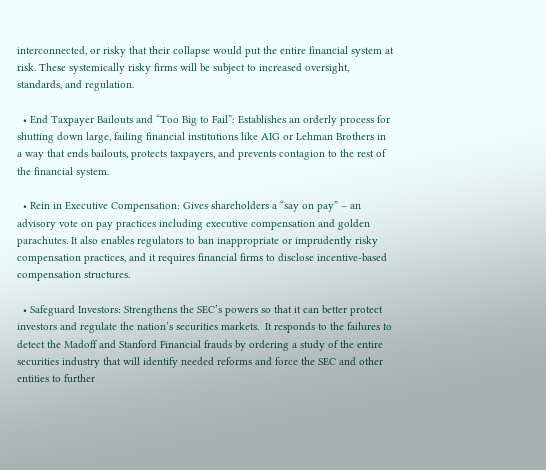interconnected, or risky that their collapse would put the entire financial system at risk. These systemically risky firms will be subject to increased oversight, standards, and regulation.

  • End Taxpayer Bailouts and “Too Big to Fail”: Establishes an orderly process for shutting down large, failing financial institutions like AIG or Lehman Brothers in a way that ends bailouts, protects taxpayers, and prevents contagion to the rest of the financial system.

  • Rein in Executive Compensation: Gives shareholders a “say on pay” – an advisory vote on pay practices including executive compensation and golden parachutes. It also enables regulators to ban inappropriate or imprudently risky compensation practices, and it requires financial firms to disclose incentive-based compensation structures.

  • Safeguard Investors: Strengthens the SEC’s powers so that it can better protect investors and regulate the nation’s securities markets.  It responds to the failures to detect the Madoff and Stanford Financial frauds by ordering a study of the entire securities industry that will identify needed reforms and force the SEC and other entities to further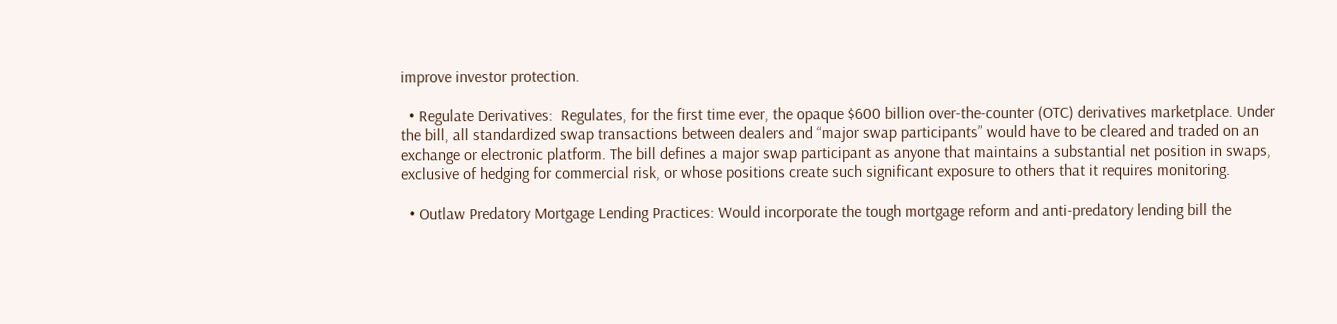improve investor protection.

  • Regulate Derivatives:  Regulates, for the first time ever, the opaque $600 billion over-the-counter (OTC) derivatives marketplace. Under the bill, all standardized swap transactions between dealers and “major swap participants” would have to be cleared and traded on an exchange or electronic platform. The bill defines a major swap participant as anyone that maintains a substantial net position in swaps, exclusive of hedging for commercial risk, or whose positions create such significant exposure to others that it requires monitoring.

  • Outlaw Predatory Mortgage Lending Practices: Would incorporate the tough mortgage reform and anti-predatory lending bill the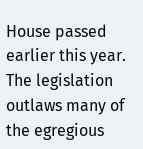House passed earlier this year. The legislation outlaws many of the egregious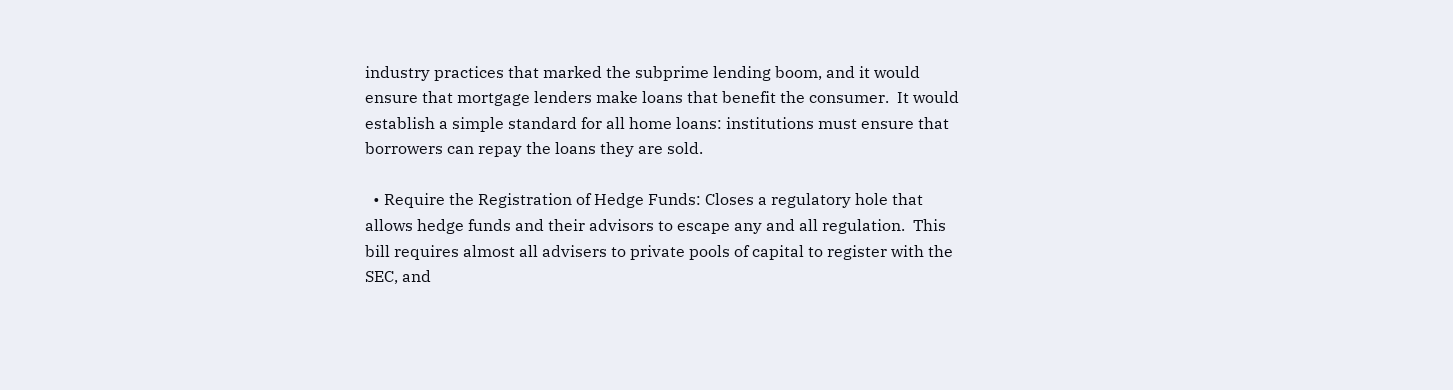industry practices that marked the subprime lending boom, and it would ensure that mortgage lenders make loans that benefit the consumer.  It would establish a simple standard for all home loans: institutions must ensure that borrowers can repay the loans they are sold.

  • Require the Registration of Hedge Funds: Closes a regulatory hole that allows hedge funds and their advisors to escape any and all regulation.  This bill requires almost all advisers to private pools of capital to register with the SEC, and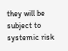they will be subject to systemic risk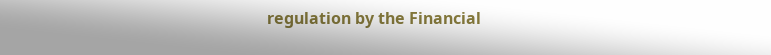regulation by the Financial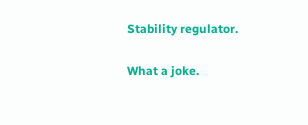Stability regulator.

What a joke.